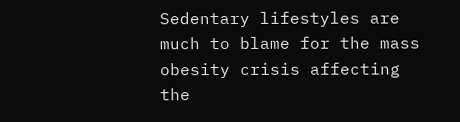Sedentary lifestyles are much to blame for the mass obesity crisis affecting the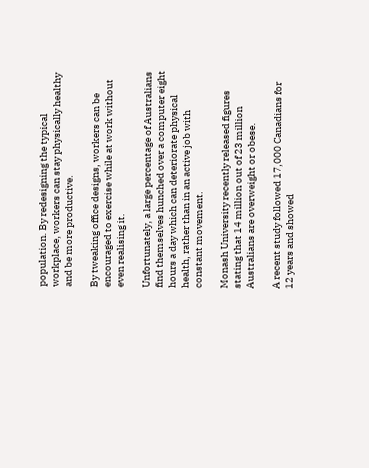population. By redesigning the typical workplace, workers can stay physically healthy and be more productive.

By tweaking office designs, workers can be encouraged to exercise while at work without even realising it.

Unfortunately, a large percentage of Australians find themselves hunched over a computer eight hours a day which can deteriorate physical health, rather than in an active job with constant movement.

Monash University recently released figures stating that 14 million out of 23 million Australians are overweight or obese.

A recent study followed 17,000 Canadians for 12 years and showed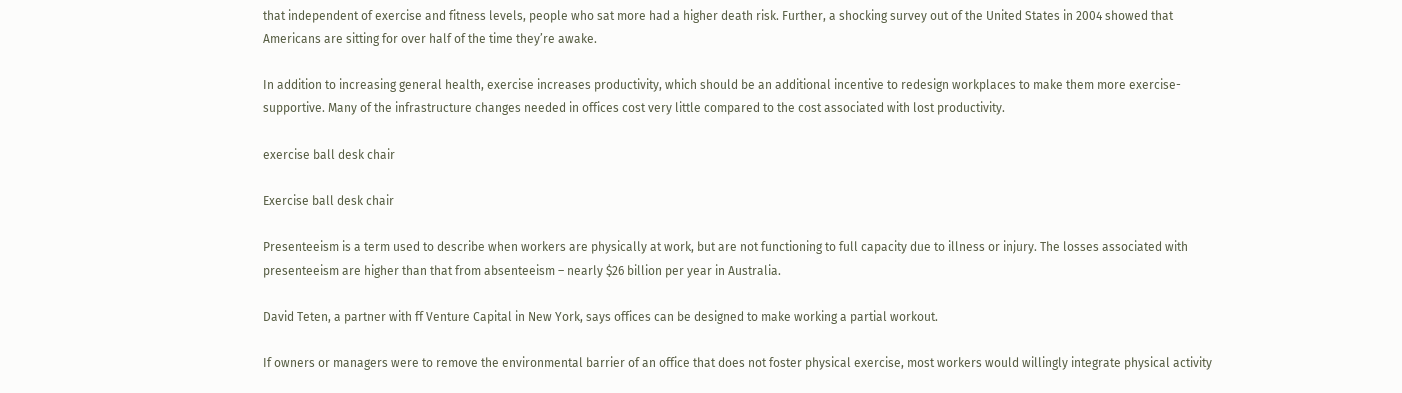that independent of exercise and fitness levels, people who sat more had a higher death risk. Further, a shocking survey out of the United States in 2004 showed that Americans are sitting for over half of the time they’re awake.

In addition to increasing general health, exercise increases productivity, which should be an additional incentive to redesign workplaces to make them more exercise-supportive. Many of the infrastructure changes needed in offices cost very little compared to the cost associated with lost productivity.

exercise ball desk chair

Exercise ball desk chair

Presenteeism is a term used to describe when workers are physically at work, but are not functioning to full capacity due to illness or injury. The losses associated with presenteeism are higher than that from absenteeism – nearly $26 billion per year in Australia.

David Teten, a partner with ff Venture Capital in New York, says offices can be designed to make working a partial workout.

If owners or managers were to remove the environmental barrier of an office that does not foster physical exercise, most workers would willingly integrate physical activity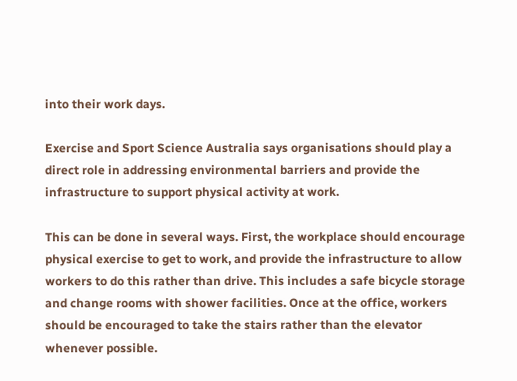into their work days.

Exercise and Sport Science Australia says organisations should play a direct role in addressing environmental barriers and provide the infrastructure to support physical activity at work.

This can be done in several ways. First, the workplace should encourage physical exercise to get to work, and provide the infrastructure to allow workers to do this rather than drive. This includes a safe bicycle storage and change rooms with shower facilities. Once at the office, workers should be encouraged to take the stairs rather than the elevator whenever possible.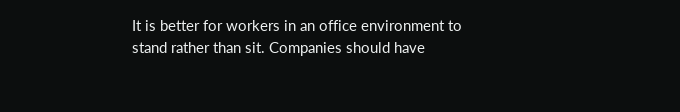It is better for workers in an office environment to stand rather than sit. Companies should have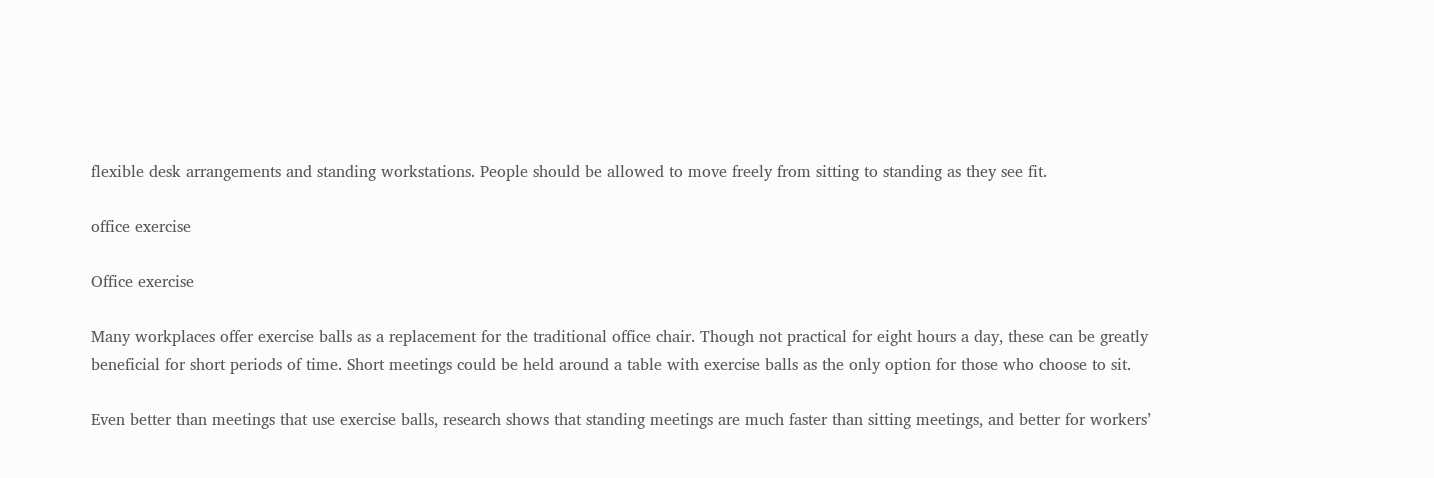flexible desk arrangements and standing workstations. People should be allowed to move freely from sitting to standing as they see fit.

office exercise

Office exercise

Many workplaces offer exercise balls as a replacement for the traditional office chair. Though not practical for eight hours a day, these can be greatly beneficial for short periods of time. Short meetings could be held around a table with exercise balls as the only option for those who choose to sit.

Even better than meetings that use exercise balls, research shows that standing meetings are much faster than sitting meetings, and better for workers’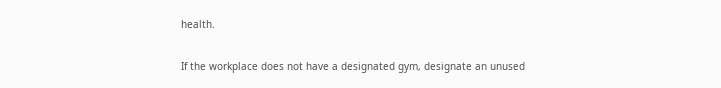health.

If the workplace does not have a designated gym, designate an unused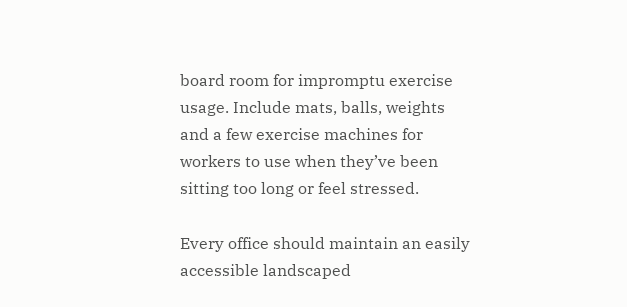board room for impromptu exercise usage. Include mats, balls, weights and a few exercise machines for workers to use when they’ve been sitting too long or feel stressed.

Every office should maintain an easily accessible landscaped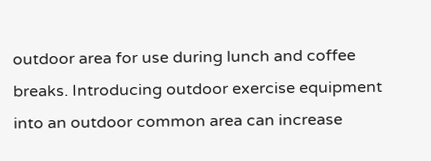outdoor area for use during lunch and coffee breaks. Introducing outdoor exercise equipment into an outdoor common area can increase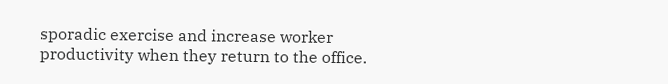sporadic exercise and increase worker productivity when they return to the office.